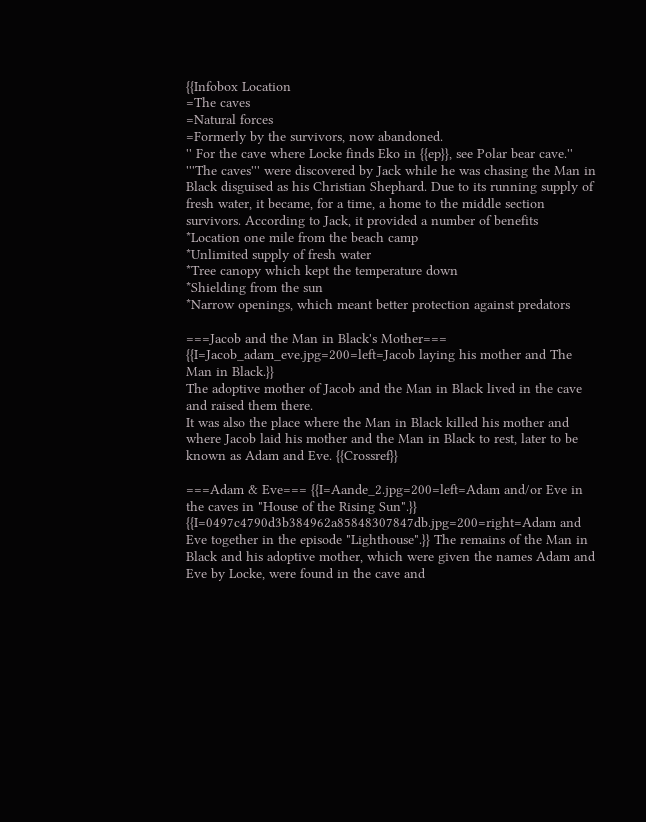{{Infobox Location
=The caves
=Natural forces
=Formerly by the survivors, now abandoned.
'' For the cave where Locke finds Eko in {{ep}}, see Polar bear cave.''
'''The caves''' were discovered by Jack while he was chasing the Man in Black disguised as his Christian Shephard. Due to its running supply of fresh water, it became, for a time, a home to the middle section survivors. According to Jack, it provided a number of benefits
*Location one mile from the beach camp
*Unlimited supply of fresh water
*Tree canopy which kept the temperature down
*Shielding from the sun
*Narrow openings, which meant better protection against predators

===Jacob and the Man in Black's Mother===
{{I=Jacob_adam_eve.jpg=200=left=Jacob laying his mother and The Man in Black.}}
The adoptive mother of Jacob and the Man in Black lived in the cave and raised them there.
It was also the place where the Man in Black killed his mother and where Jacob laid his mother and the Man in Black to rest, later to be known as Adam and Eve. {{Crossref}}

===Adam & Eve=== {{I=Aande_2.jpg=200=left=Adam and/or Eve in the caves in "House of the Rising Sun".}} {{I=0497c4790d3b384962a85848307847db.jpg=200=right=Adam and Eve together in the episode "Lighthouse".}} The remains of the Man in Black and his adoptive mother, which were given the names Adam and Eve by Locke, were found in the cave and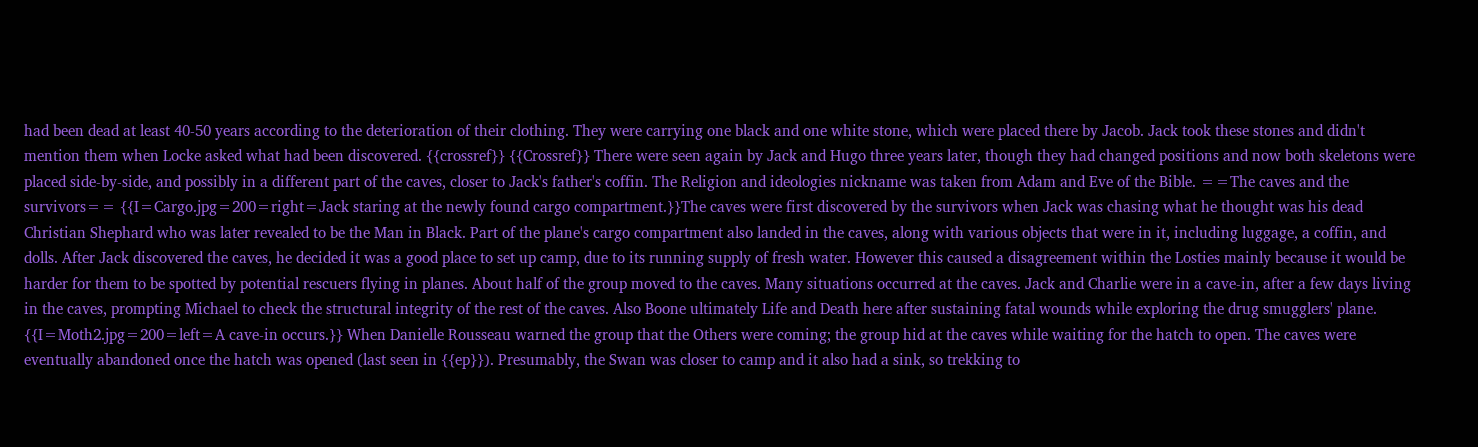had been dead at least 40-50 years according to the deterioration of their clothing. They were carrying one black and one white stone, which were placed there by Jacob. Jack took these stones and didn't mention them when Locke asked what had been discovered. {{crossref}} {{Crossref}} There were seen again by Jack and Hugo three years later, though they had changed positions and now both skeletons were placed side-by-side, and possibly in a different part of the caves, closer to Jack's father's coffin. The Religion and ideologies nickname was taken from Adam and Eve of the Bible. ==The caves and the survivors== {{I=Cargo.jpg=200=right=Jack staring at the newly found cargo compartment.}}The caves were first discovered by the survivors when Jack was chasing what he thought was his dead Christian Shephard who was later revealed to be the Man in Black. Part of the plane's cargo compartment also landed in the caves, along with various objects that were in it, including luggage, a coffin, and dolls. After Jack discovered the caves, he decided it was a good place to set up camp, due to its running supply of fresh water. However this caused a disagreement within the Losties mainly because it would be harder for them to be spotted by potential rescuers flying in planes. About half of the group moved to the caves. Many situations occurred at the caves. Jack and Charlie were in a cave-in, after a few days living in the caves, prompting Michael to check the structural integrity of the rest of the caves. Also Boone ultimately Life and Death here after sustaining fatal wounds while exploring the drug smugglers' plane. {{I=Moth2.jpg=200=left=A cave-in occurs.}} When Danielle Rousseau warned the group that the Others were coming; the group hid at the caves while waiting for the hatch to open. The caves were eventually abandoned once the hatch was opened (last seen in {{ep}}). Presumably, the Swan was closer to camp and it also had a sink, so trekking to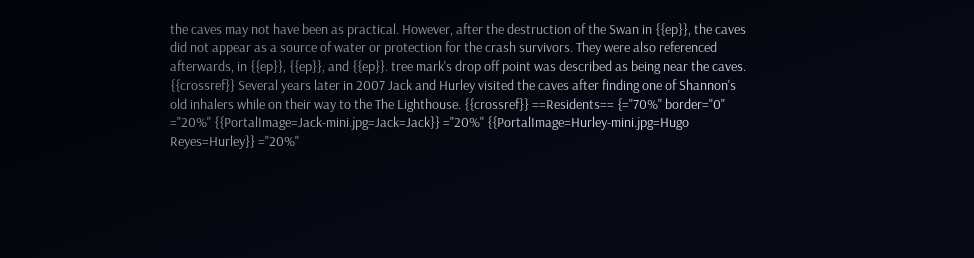the caves may not have been as practical. However, after the destruction of the Swan in {{ep}}, the caves did not appear as a source of water or protection for the crash survivors. They were also referenced afterwards, in {{ep}}, {{ep}}, and {{ep}}. tree mark's drop off point was described as being near the caves. {{crossref}} Several years later in 2007 Jack and Hurley visited the caves after finding one of Shannon's old inhalers while on their way to the The Lighthouse. {{crossref}} ==Residents== {="70%" border="0" ="20%" {{PortalImage=Jack-mini.jpg=Jack=Jack}} ="20%" {{PortalImage=Hurley-mini.jpg=Hugo Reyes=Hurley}} ="20%"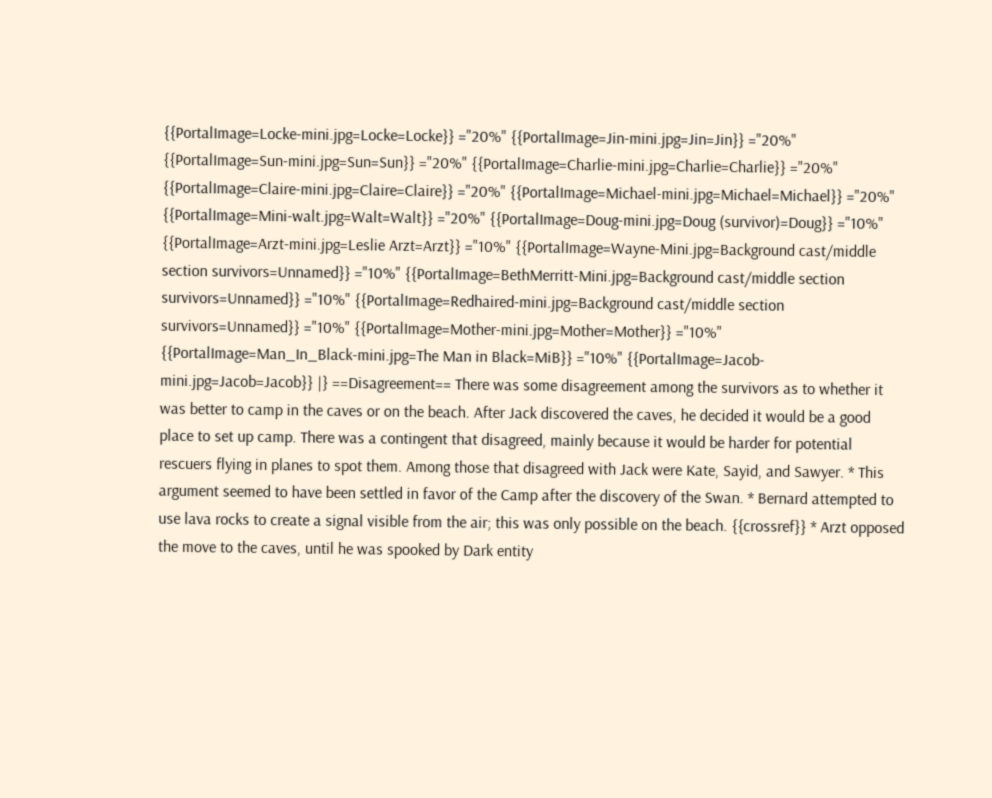{{PortalImage=Locke-mini.jpg=Locke=Locke}} ="20%" {{PortalImage=Jin-mini.jpg=Jin=Jin}} ="20%" {{PortalImage=Sun-mini.jpg=Sun=Sun}} ="20%" {{PortalImage=Charlie-mini.jpg=Charlie=Charlie}} ="20%" {{PortalImage=Claire-mini.jpg=Claire=Claire}} ="20%" {{PortalImage=Michael-mini.jpg=Michael=Michael}} ="20%" {{PortalImage=Mini-walt.jpg=Walt=Walt}} ="20%" {{PortalImage=Doug-mini.jpg=Doug (survivor)=Doug}} ="10%" {{PortalImage=Arzt-mini.jpg=Leslie Arzt=Arzt}} ="10%" {{PortalImage=Wayne-Mini.jpg=Background cast/middle section survivors=Unnamed}} ="10%" {{PortalImage=BethMerritt-Mini.jpg=Background cast/middle section survivors=Unnamed}} ="10%" {{PortalImage=Redhaired-mini.jpg=Background cast/middle section survivors=Unnamed}} ="10%" {{PortalImage=Mother-mini.jpg=Mother=Mother}} ="10%" {{PortalImage=Man_In_Black-mini.jpg=The Man in Black=MiB}} ="10%" {{PortalImage=Jacob-mini.jpg=Jacob=Jacob}} |} ==Disagreement== There was some disagreement among the survivors as to whether it was better to camp in the caves or on the beach. After Jack discovered the caves, he decided it would be a good place to set up camp. There was a contingent that disagreed, mainly because it would be harder for potential rescuers flying in planes to spot them. Among those that disagreed with Jack were Kate, Sayid, and Sawyer. * This argument seemed to have been settled in favor of the Camp after the discovery of the Swan. * Bernard attempted to use lava rocks to create a signal visible from the air; this was only possible on the beach. {{crossref}} * Arzt opposed the move to the caves, until he was spooked by Dark entity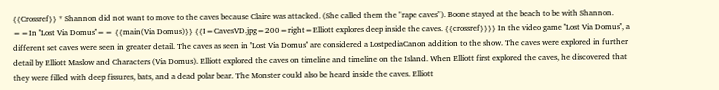{{Crossref}} * Shannon did not want to move to the caves because Claire was attacked. (She called them the "rape caves"). Boone stayed at the beach to be with Shannon. ==In ''Lost Via Domus''== {{main(Via Domus)}} {{I=CavesVD.jpg=200=right=Elliott explores deep inside the caves. {{crossref}}}} In the video game ''Lost Via Domus'', a different set caves were seen in greater detail. The caves as seen in ''Lost Via Domus'' are considered a LostpediaCanon addition to the show. The caves were explored in further detail by Elliott Maslow and Characters (Via Domus). Elliott explored the caves on timeline and timeline on the Island. When Elliott first explored the caves, he discovered that they were filled with deep fissures, bats, and a dead polar bear. The Monster could also be heard inside the caves. Elliott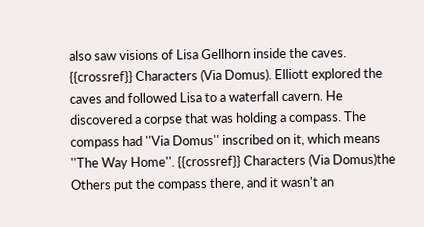also saw visions of Lisa Gellhorn inside the caves. {{crossref}} Characters (Via Domus). Elliott explored the caves and followed Lisa to a waterfall cavern. He discovered a corpse that was holding a compass. The compass had ''Via Domus'' inscribed on it, which means ''The Way Home''. {{crossref}} Characters (Via Domus)the Others put the compass there, and it wasn't an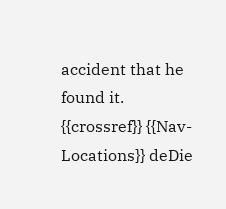accident that he found it. {{crossref}} {{Nav-Locations}} deDie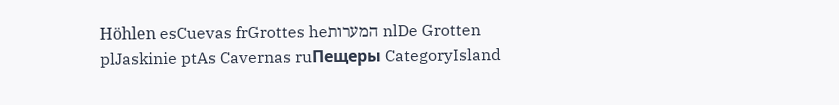Höhlen esCuevas frGrottes heהמערות nlDe Grotten plJaskinie ptAs Cavernas ruПещеры CategoryIsland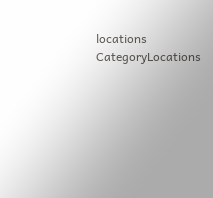locations CategoryLocations